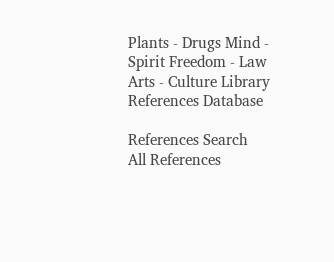Plants - Drugs Mind - Spirit Freedom - Law Arts - Culture Library
References Database

References Search
All References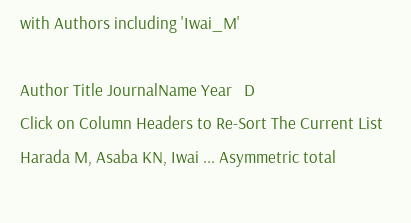with Authors including 'Iwai_M'

Author Title JournalName Year   D
Click on Column Headers to Re-Sort The Current List
Harada M, Asaba KN, Iwai ... Asymmetric total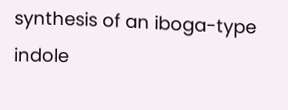synthesis of an iboga-type indole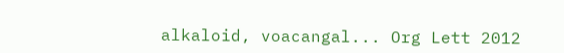alkaloid, voacangal... Org Lett 2012